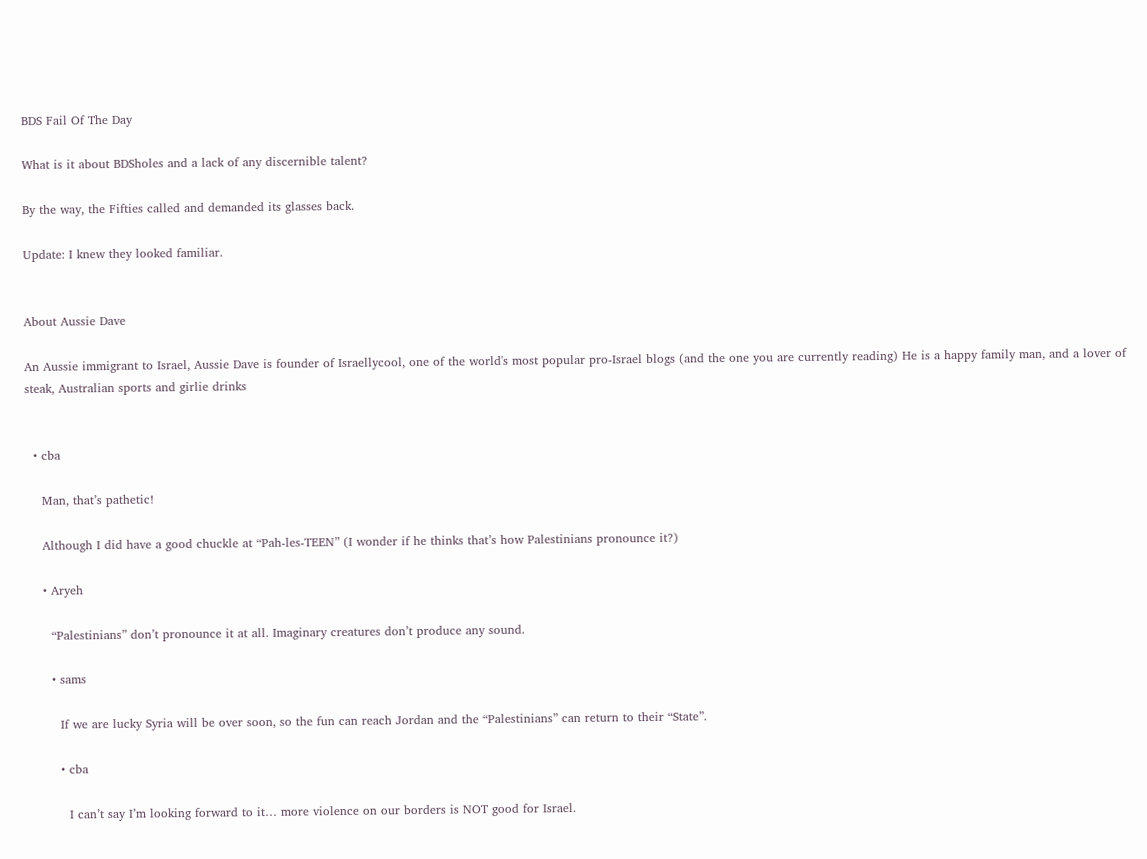BDS Fail Of The Day

What is it about BDSholes and a lack of any discernible talent?

By the way, the Fifties called and demanded its glasses back.

Update: I knew they looked familiar.


About Aussie Dave

An Aussie immigrant to Israel, Aussie Dave is founder of Israellycool, one of the world's most popular pro-Israel blogs (and the one you are currently reading) He is a happy family man, and a lover of steak, Australian sports and girlie drinks


  • cba

    Man, that’s pathetic!

    Although I did have a good chuckle at “Pah-les-TEEN” (I wonder if he thinks that’s how Palestinians pronounce it?)

    • Aryeh

      “Palestinians” don’t pronounce it at all. Imaginary creatures don’t produce any sound.

      • sams

        If we are lucky Syria will be over soon, so the fun can reach Jordan and the “Palestinians” can return to their “State”.

        • cba

          I can’t say I’m looking forward to it… more violence on our borders is NOT good for Israel.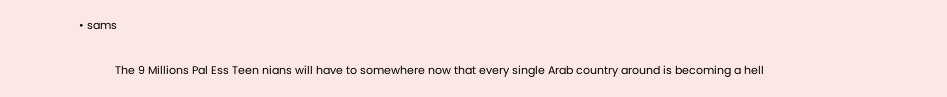• sams

            The 9 Millions Pal Ess Teen nians will have to somewhere now that every single Arab country around is becoming a hell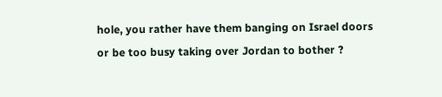hole, you rather have them banging on Israel doors or be too busy taking over Jordan to bother ?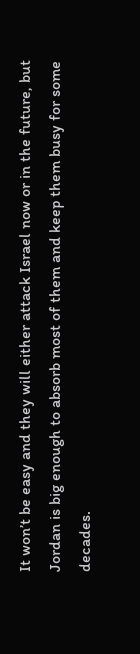It won’t be easy and they will either attack Israel now or in the future, but Jordan is big enough to absorb most of them and keep them busy for some decades.